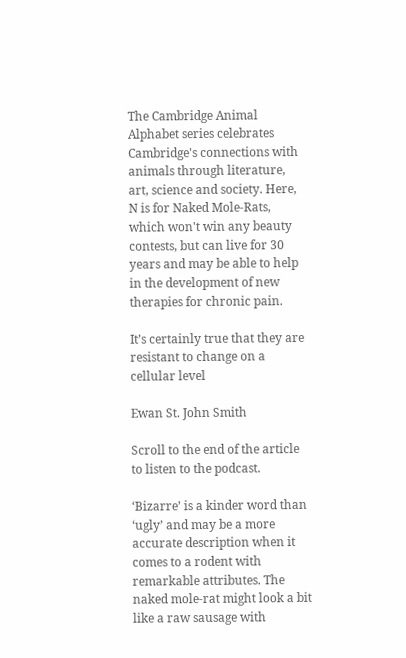The Cambridge Animal Alphabet series celebrates Cambridge's connections with animals through literature, art, science and society. Here, N is for Naked Mole-Rats, which won't win any beauty contests, but can live for 30 years and may be able to help in the development of new therapies for chronic pain.

It’s certainly true that they are resistant to change on a cellular level

Ewan St. John Smith

Scroll to the end of the article to listen to the podcast.

‘Bizarre’ is a kinder word than ‘ugly’ and may be a more accurate description when it comes to a rodent with remarkable attributes. The naked mole-rat might look a bit like a raw sausage with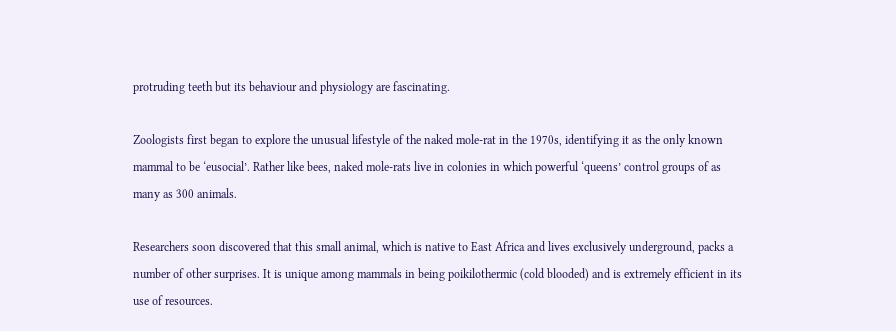protruding teeth but its behaviour and physiology are fascinating.

Zoologists first began to explore the unusual lifestyle of the naked mole-rat in the 1970s, identifying it as the only known mammal to be ‘eusocial’. Rather like bees, naked mole-rats live in colonies in which powerful ‘queens’ control groups of as many as 300 animals.

Researchers soon discovered that this small animal, which is native to East Africa and lives exclusively underground, packs a number of other surprises. It is unique among mammals in being poikilothermic (cold blooded) and is extremely efficient in its use of resources.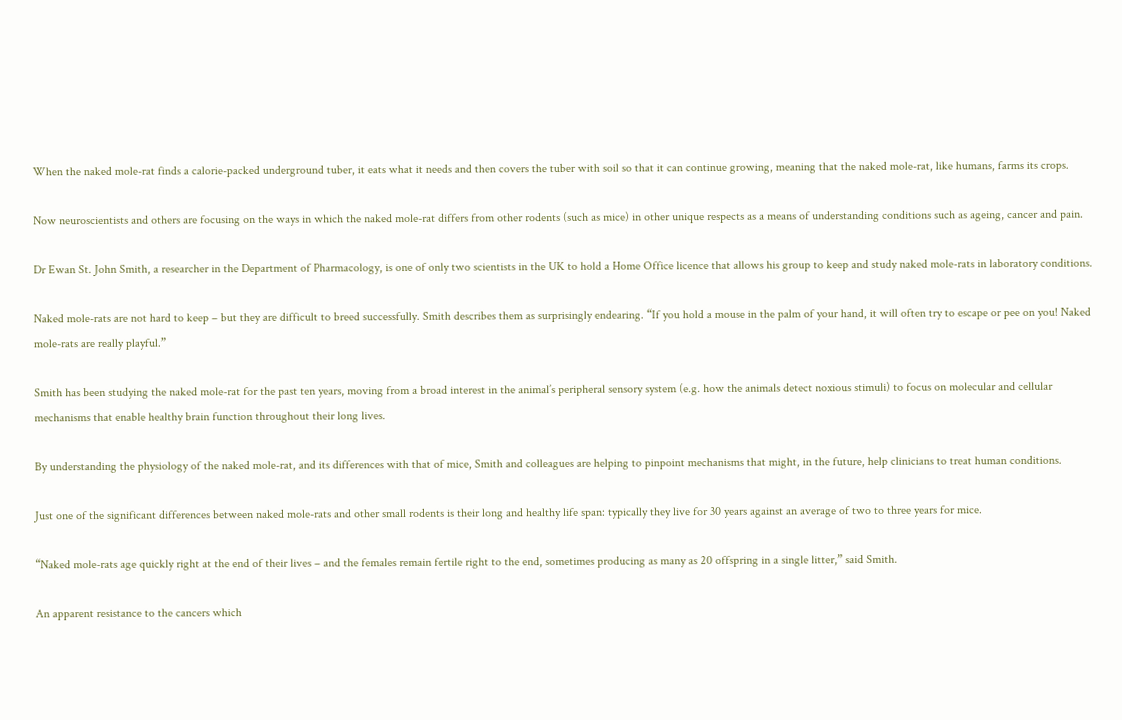When the naked mole-rat finds a calorie-packed underground tuber, it eats what it needs and then covers the tuber with soil so that it can continue growing, meaning that the naked mole-rat, like humans, farms its crops.

Now neuroscientists and others are focusing on the ways in which the naked mole-rat differs from other rodents (such as mice) in other unique respects as a means of understanding conditions such as ageing, cancer and pain.

Dr Ewan St. John Smith, a researcher in the Department of Pharmacology, is one of only two scientists in the UK to hold a Home Office licence that allows his group to keep and study naked mole-rats in laboratory conditions.

Naked mole-rats are not hard to keep – but they are difficult to breed successfully. Smith describes them as surprisingly endearing. “If you hold a mouse in the palm of your hand, it will often try to escape or pee on you! Naked mole-rats are really playful.”

Smith has been studying the naked mole-rat for the past ten years, moving from a broad interest in the animal’s peripheral sensory system (e.g. how the animals detect noxious stimuli) to focus on molecular and cellular mechanisms that enable healthy brain function throughout their long lives.

By understanding the physiology of the naked mole-rat, and its differences with that of mice, Smith and colleagues are helping to pinpoint mechanisms that might, in the future, help clinicians to treat human conditions.

Just one of the significant differences between naked mole-rats and other small rodents is their long and healthy life span: typically they live for 30 years against an average of two to three years for mice.

“Naked mole-rats age quickly right at the end of their lives – and the females remain fertile right to the end, sometimes producing as many as 20 offspring in a single litter,” said Smith.

An apparent resistance to the cancers which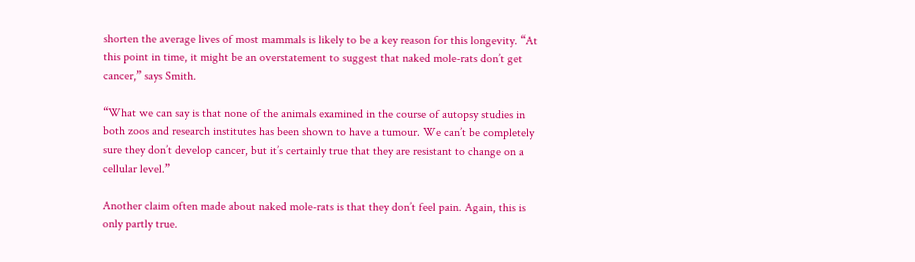shorten the average lives of most mammals is likely to be a key reason for this longevity. “At this point in time, it might be an overstatement to suggest that naked mole-rats don’t get cancer,” says Smith.

“What we can say is that none of the animals examined in the course of autopsy studies in both zoos and research institutes has been shown to have a tumour. We can’t be completely sure they don’t develop cancer, but it’s certainly true that they are resistant to change on a cellular level.”

Another claim often made about naked mole-rats is that they don’t feel pain. Again, this is only partly true.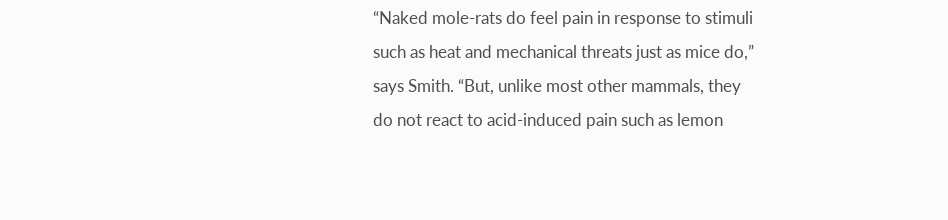“Naked mole-rats do feel pain in response to stimuli such as heat and mechanical threats just as mice do,” says Smith. “But, unlike most other mammals, they do not react to acid-induced pain such as lemon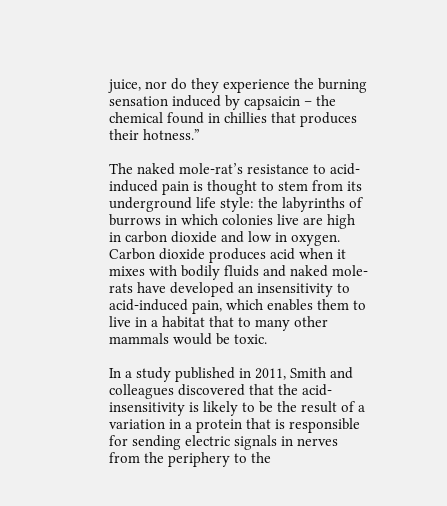juice, nor do they experience the burning sensation induced by capsaicin – the chemical found in chillies that produces their hotness.”

The naked mole-rat’s resistance to acid-induced pain is thought to stem from its underground life style: the labyrinths of burrows in which colonies live are high in carbon dioxide and low in oxygen. Carbon dioxide produces acid when it mixes with bodily fluids and naked mole-rats have developed an insensitivity to acid-induced pain, which enables them to live in a habitat that to many other mammals would be toxic.

In a study published in 2011, Smith and colleagues discovered that the acid-insensitivity is likely to be the result of a variation in a protein that is responsible for sending electric signals in nerves from the periphery to the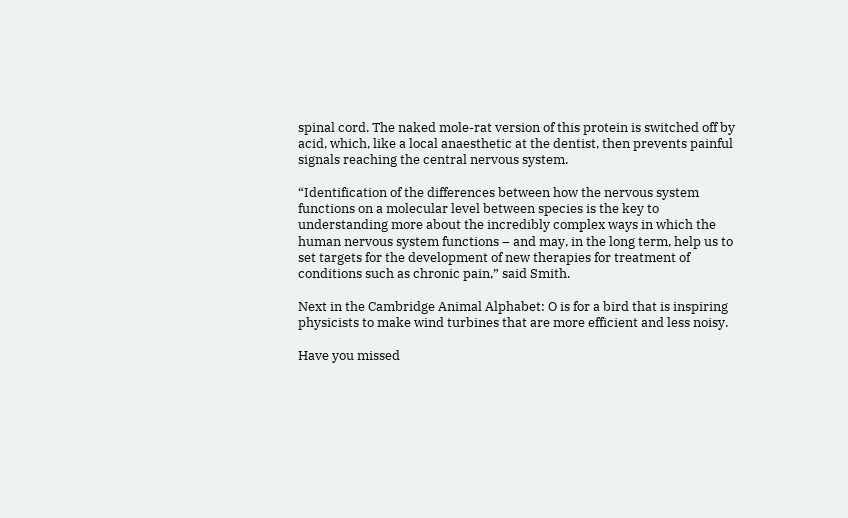spinal cord. The naked mole-rat version of this protein is switched off by acid, which, like a local anaesthetic at the dentist, then prevents painful signals reaching the central nervous system.

“Identification of the differences between how the nervous system functions on a molecular level between species is the key to understanding more about the incredibly complex ways in which the human nervous system functions – and may, in the long term, help us to set targets for the development of new therapies for treatment of conditions such as chronic pain,” said Smith.

Next in the Cambridge Animal Alphabet: O is for a bird that is inspiring physicists to make wind turbines that are more efficient and less noisy.

Have you missed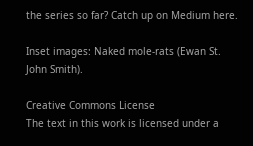the series so far? Catch up on Medium here.

Inset images: Naked mole-rats (Ewan St. John Smith).

Creative Commons License
The text in this work is licensed under a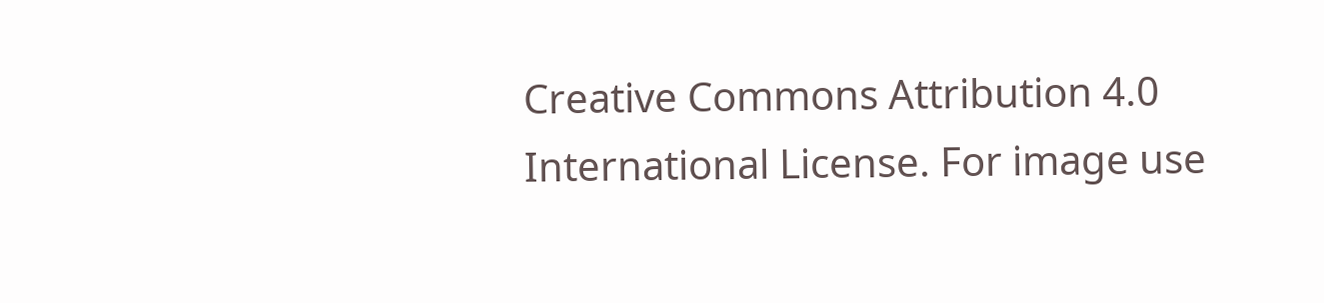Creative Commons Attribution 4.0 International License. For image use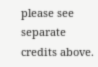please see separate credits above.